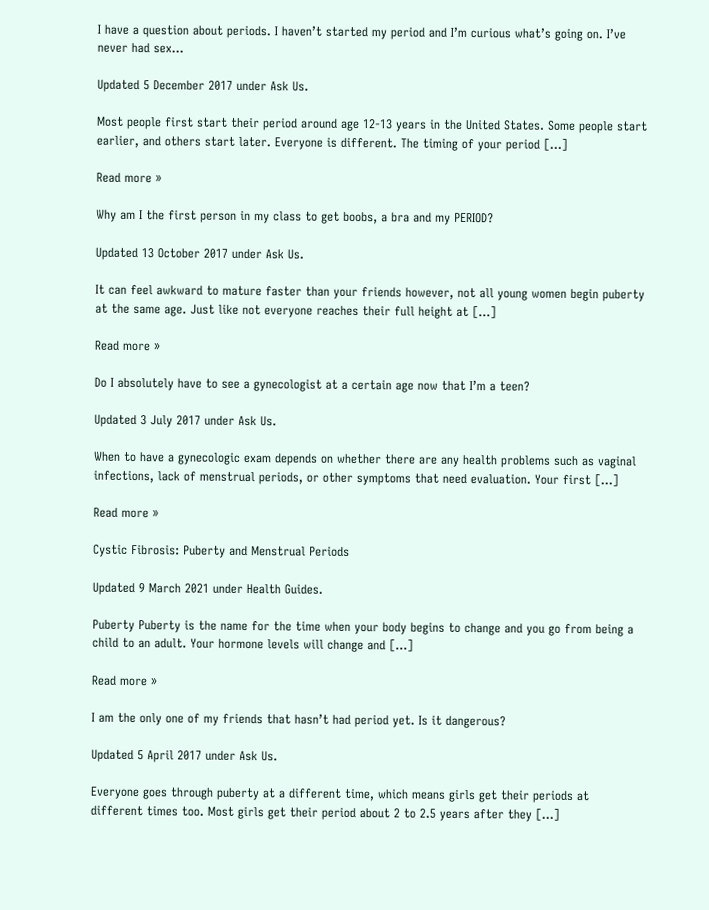I have a question about periods. I haven’t started my period and I’m curious what’s going on. I’ve never had sex…

Updated 5 December 2017 under Ask Us.

Most people first start their period around age 12-13 years in the United States. Some people start earlier, and others start later. Everyone is different. The timing of your period […]

Read more »

Why am I the first person in my class to get boobs, a bra and my PERIOD?

Updated 13 October 2017 under Ask Us.

It can feel awkward to mature faster than your friends however, not all young women begin puberty at the same age. Just like not everyone reaches their full height at […]

Read more »

Do I absolutely have to see a gynecologist at a certain age now that I’m a teen?

Updated 3 July 2017 under Ask Us.

When to have a gynecologic exam depends on whether there are any health problems such as vaginal infections, lack of menstrual periods, or other symptoms that need evaluation. Your first […]

Read more »

Cystic Fibrosis: Puberty and Menstrual Periods

Updated 9 March 2021 under Health Guides.

Puberty Puberty is the name for the time when your body begins to change and you go from being a child to an adult. Your hormone levels will change and […]

Read more »

I am the only one of my friends that hasn’t had period yet. Is it dangerous?

Updated 5 April 2017 under Ask Us.

Everyone goes through puberty at a different time, which means girls get their periods at different times too. Most girls get their period about 2 to 2.5 years after they […]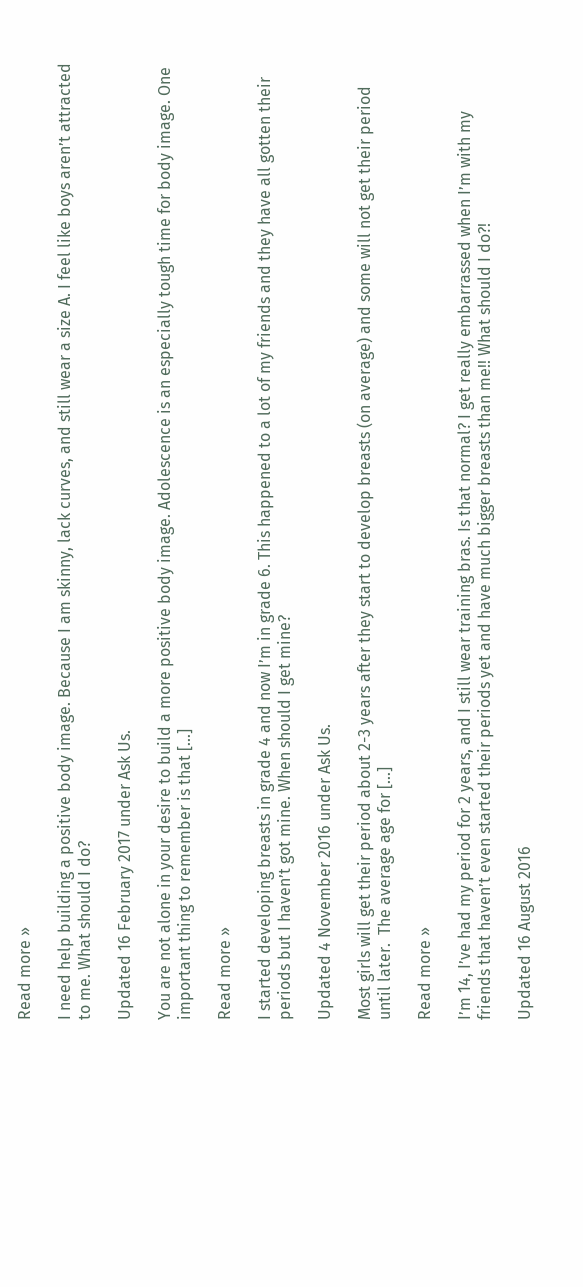Read more »

I need help building a positive body image. Because I am skinny, lack curves, and still wear a size A. I feel like boys aren’t attracted to me. What should I do?

Updated 16 February 2017 under Ask Us.

You are not alone in your desire to build a more positive body image. Adolescence is an especially tough time for body image. One important thing to remember is that […]

Read more »

I started developing breasts in grade 4 and now I’m in grade 6. This happened to a lot of my friends and they have all gotten their periods but I haven’t got mine. When should I get mine?

Updated 4 November 2016 under Ask Us.

Most girls will get their period about 2-3 years after they start to develop breasts (on average) and some will not get their period until later.  The average age for […]

Read more »

I’m 14, I’ve had my period for 2 years, and I still wear training bras. Is that normal? I get really embarrassed when I’m with my friends that haven’t even started their periods yet and have much bigger breasts than me!! What should I do?!

Updated 16 August 2016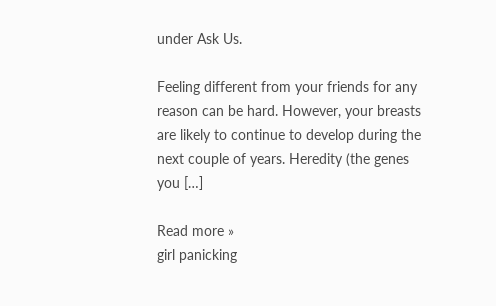under Ask Us.

Feeling different from your friends for any reason can be hard. However, your breasts are likely to continue to develop during the next couple of years. Heredity (the genes you […]

Read more »
girl panicking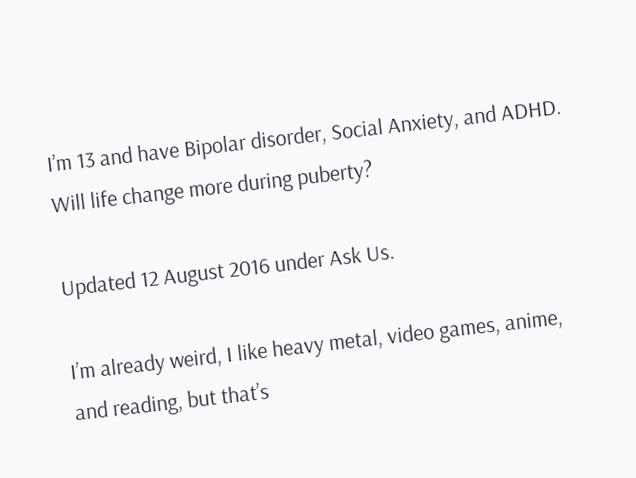I’m 13 and have Bipolar disorder, Social Anxiety, and ADHD. Will life change more during puberty?

Updated 12 August 2016 under Ask Us.

I’m already weird, I like heavy metal, video games, anime, and reading, but that’s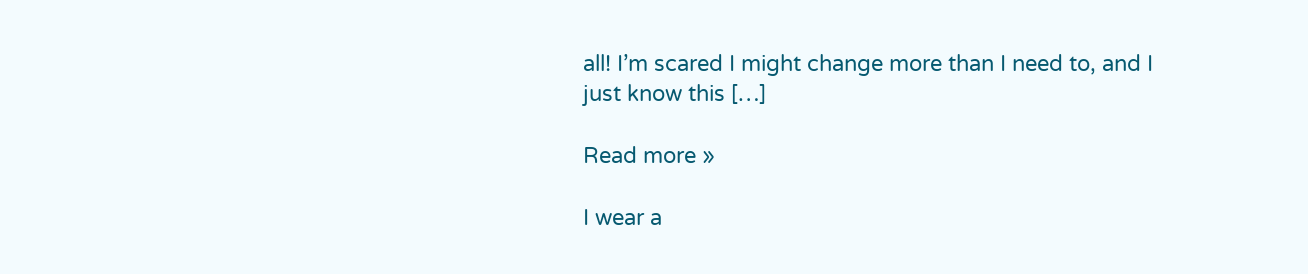all! I’m scared I might change more than I need to, and I just know this […]

Read more »

I wear a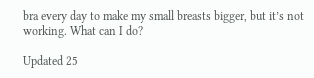bra every day to make my small breasts bigger, but it’s not working. What can I do?

Updated 25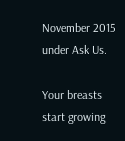November 2015 under Ask Us.

Your breasts start growing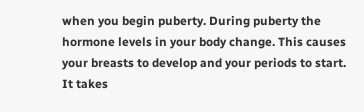when you begin puberty. During puberty the hormone levels in your body change. This causes your breasts to develop and your periods to start. It takes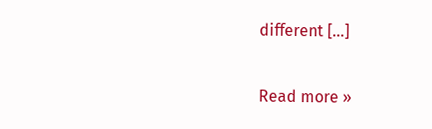different […]

Read more »